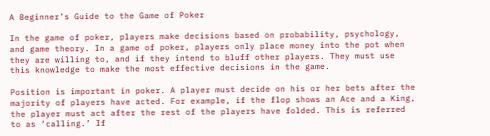A Beginner’s Guide to the Game of Poker

In the game of poker, players make decisions based on probability, psychology, and game theory. In a game of poker, players only place money into the pot when they are willing to, and if they intend to bluff other players. They must use this knowledge to make the most effective decisions in the game.

Position is important in poker. A player must decide on his or her bets after the majority of players have acted. For example, if the flop shows an Ace and a King, the player must act after the rest of the players have folded. This is referred to as ‘calling.’ If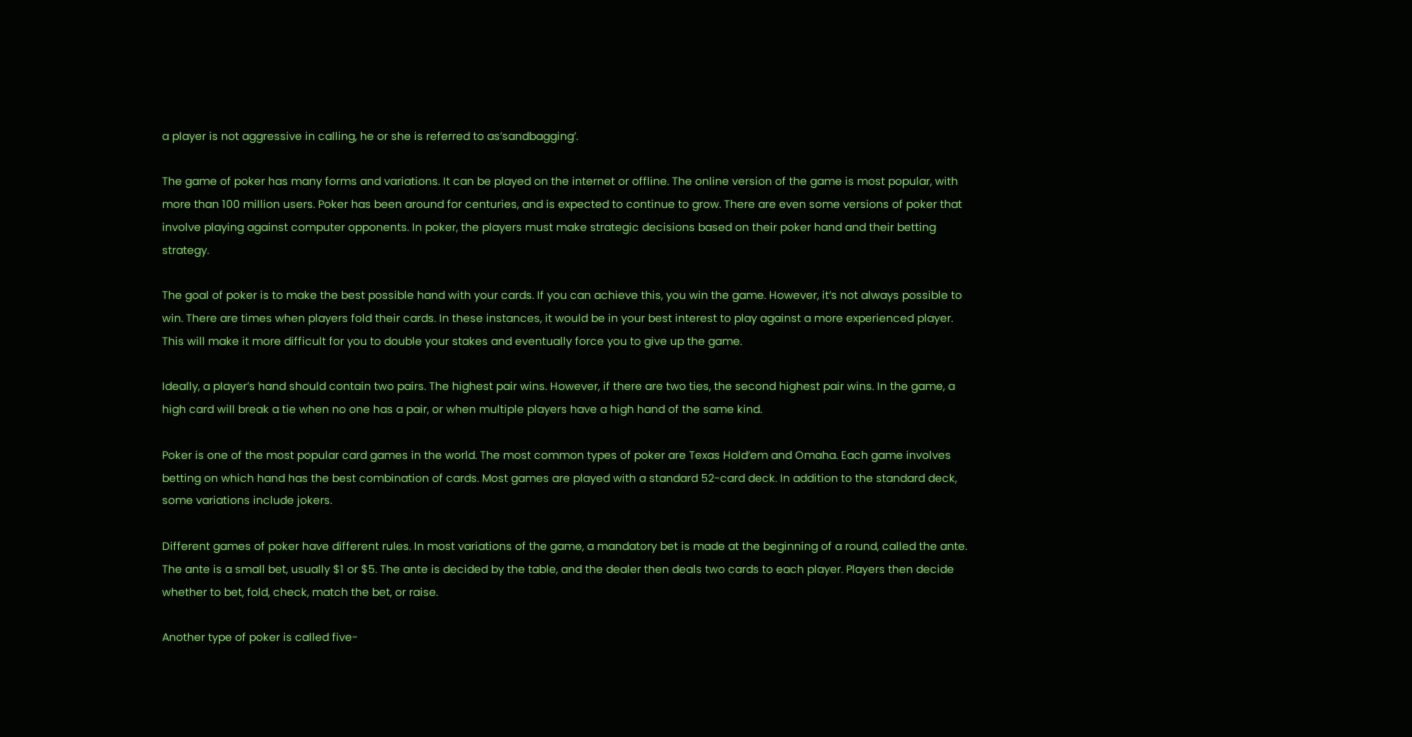a player is not aggressive in calling, he or she is referred to as’sandbagging’.

The game of poker has many forms and variations. It can be played on the internet or offline. The online version of the game is most popular, with more than 100 million users. Poker has been around for centuries, and is expected to continue to grow. There are even some versions of poker that involve playing against computer opponents. In poker, the players must make strategic decisions based on their poker hand and their betting strategy.

The goal of poker is to make the best possible hand with your cards. If you can achieve this, you win the game. However, it’s not always possible to win. There are times when players fold their cards. In these instances, it would be in your best interest to play against a more experienced player. This will make it more difficult for you to double your stakes and eventually force you to give up the game.

Ideally, a player’s hand should contain two pairs. The highest pair wins. However, if there are two ties, the second highest pair wins. In the game, a high card will break a tie when no one has a pair, or when multiple players have a high hand of the same kind.

Poker is one of the most popular card games in the world. The most common types of poker are Texas Hold’em and Omaha. Each game involves betting on which hand has the best combination of cards. Most games are played with a standard 52-card deck. In addition to the standard deck, some variations include jokers.

Different games of poker have different rules. In most variations of the game, a mandatory bet is made at the beginning of a round, called the ante. The ante is a small bet, usually $1 or $5. The ante is decided by the table, and the dealer then deals two cards to each player. Players then decide whether to bet, fold, check, match the bet, or raise.

Another type of poker is called five-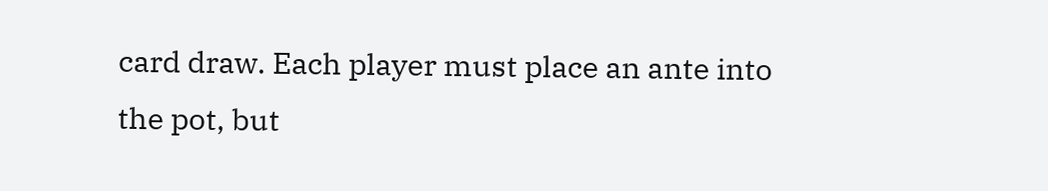card draw. Each player must place an ante into the pot, but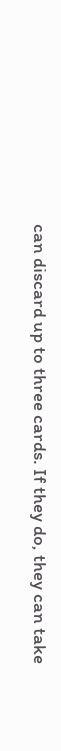can discard up to three cards. If they do, they can take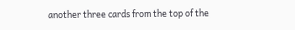another three cards from the top of the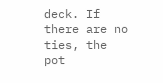deck. If there are no ties, the pot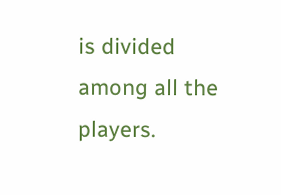is divided among all the players.